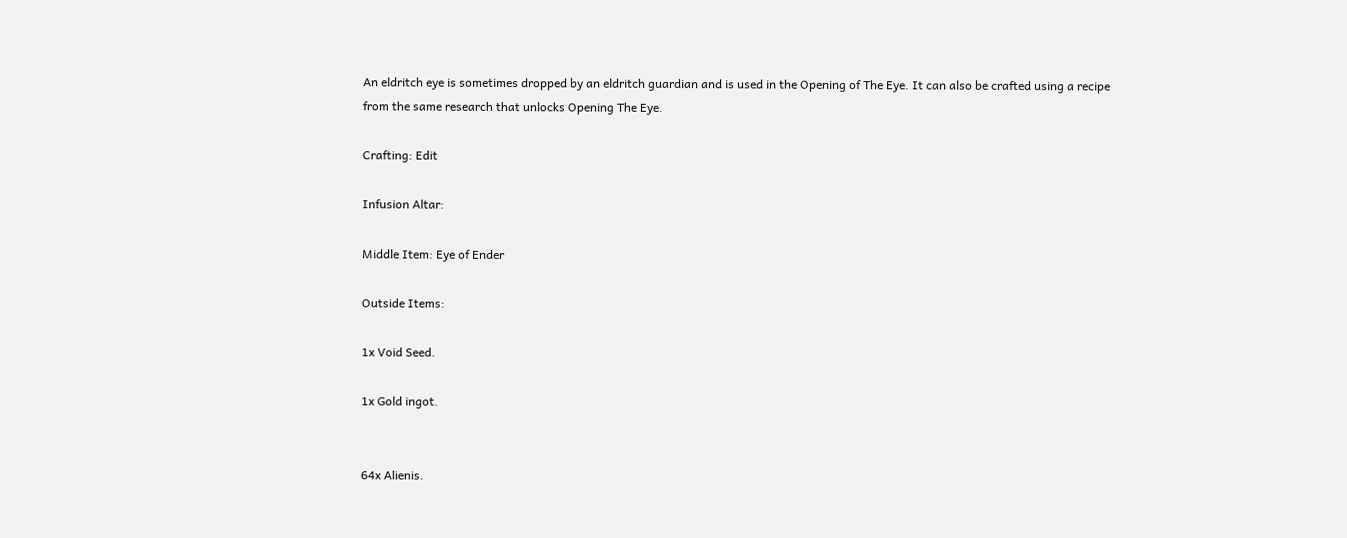An eldritch eye is sometimes dropped by an eldritch guardian and is used in the Opening of The Eye. It can also be crafted using a recipe from the same research that unlocks Opening The Eye.

Crafting: Edit

Infusion Altar:

Middle Item: Eye of Ender

Outside Items:

1x Void Seed.

1x Gold ingot.


64x Alienis.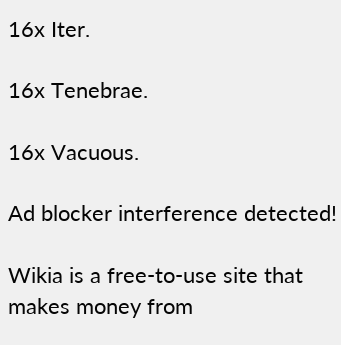16x Iter.

16x Tenebrae.

16x Vacuous.

Ad blocker interference detected!

Wikia is a free-to-use site that makes money from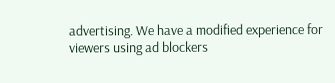advertising. We have a modified experience for viewers using ad blockers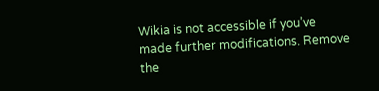Wikia is not accessible if you’ve made further modifications. Remove the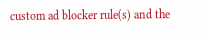custom ad blocker rule(s) and the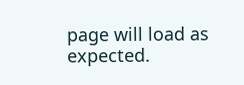page will load as expected.